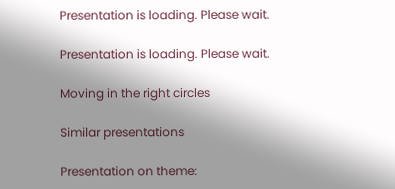Presentation is loading. Please wait.

Presentation is loading. Please wait.

Moving in the right circles

Similar presentations

Presentation on theme: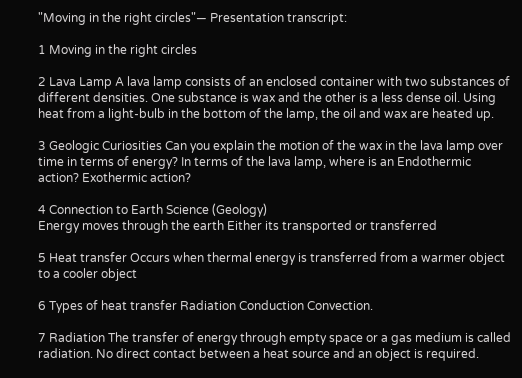"Moving in the right circles"— Presentation transcript:

1 Moving in the right circles

2 Lava Lamp A lava lamp consists of an enclosed container with two substances of different densities. One substance is wax and the other is a less dense oil. Using heat from a light-bulb in the bottom of the lamp, the oil and wax are heated up.

3 Geologic Curiosities Can you explain the motion of the wax in the lava lamp over time in terms of energy? In terms of the lava lamp, where is an Endothermic action? Exothermic action?

4 Connection to Earth Science (Geology)
Energy moves through the earth Either its transported or transferred

5 Heat transfer Occurs when thermal energy is transferred from a warmer object to a cooler object

6 Types of heat transfer Radiation Conduction Convection.

7 Radiation The transfer of energy through empty space or a gas medium is called radiation. No direct contact between a heat source and an object is required.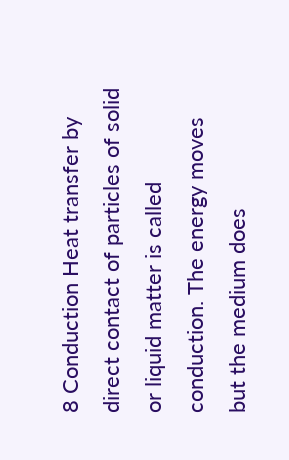8 Conduction Heat transfer by direct contact of particles of solid or liquid matter is called conduction. The energy moves but the medium does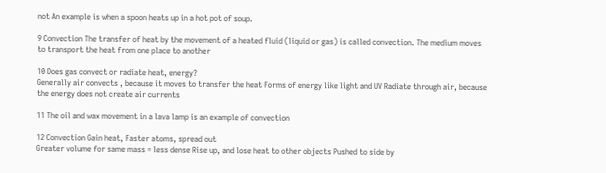not An example is when a spoon heats up in a hot pot of soup.

9 Convection The transfer of heat by the movement of a heated fluid (liquid or gas) is called convection. The medium moves to transport the heat from one place to another

10 Does gas convect or radiate heat, energy?
Generally air convects , because it moves to transfer the heat Forms of energy like light and UV Radiate through air, because the energy does not create air currents

11 The oil and wax movement in a lava lamp is an example of convection

12 Convection Gain heat, Faster atoms, spread out
Greater volume for same mass = less dense Rise up, and lose heat to other objects Pushed to side by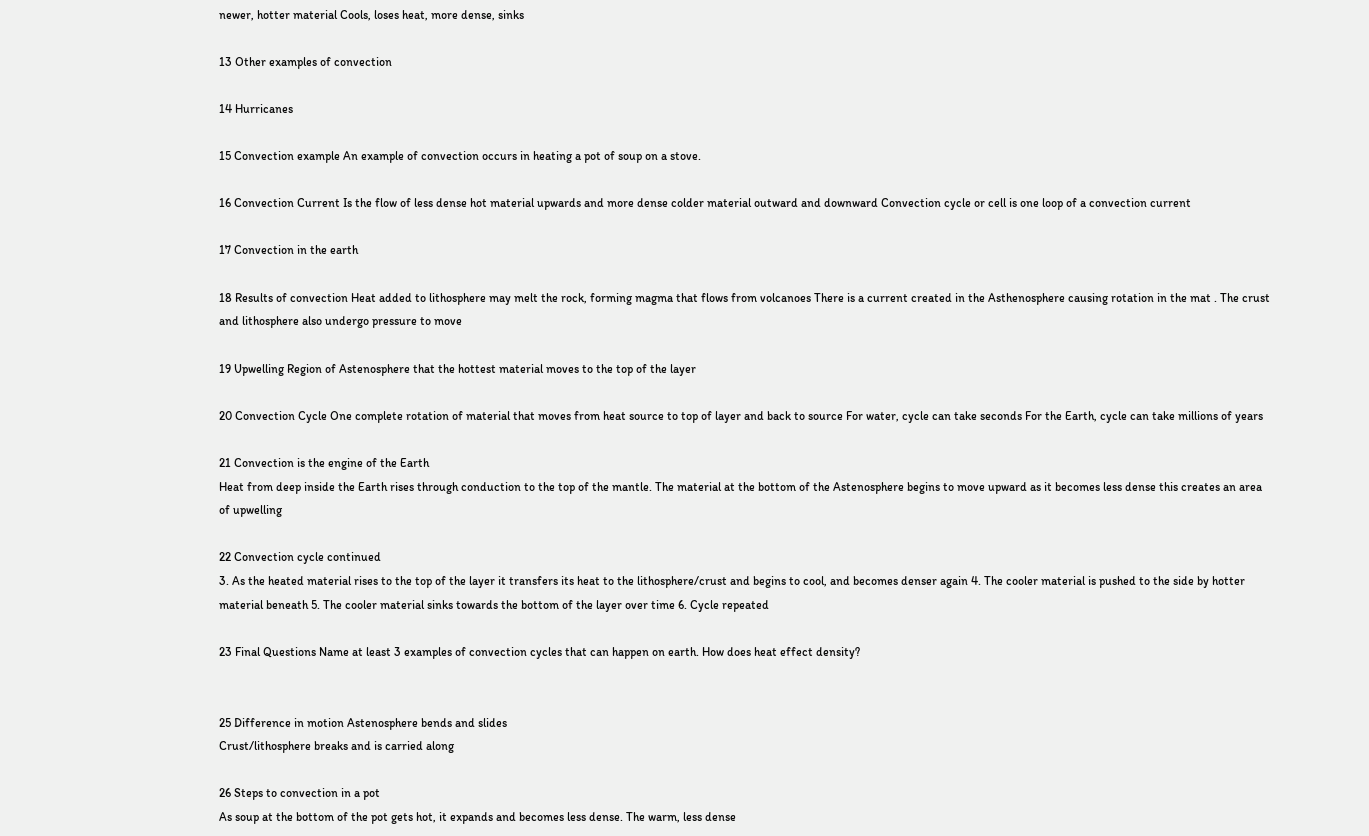newer, hotter material Cools, loses heat, more dense, sinks

13 Other examples of convection

14 Hurricanes

15 Convection example An example of convection occurs in heating a pot of soup on a stove.

16 Convection Current Is the flow of less dense hot material upwards and more dense colder material outward and downward Convection cycle or cell is one loop of a convection current

17 Convection in the earth

18 Results of convection Heat added to lithosphere may melt the rock, forming magma that flows from volcanoes There is a current created in the Asthenosphere causing rotation in the mat . The crust and lithosphere also undergo pressure to move

19 Upwelling Region of Astenosphere that the hottest material moves to the top of the layer

20 Convection Cycle One complete rotation of material that moves from heat source to top of layer and back to source For water, cycle can take seconds For the Earth, cycle can take millions of years

21 Convection is the engine of the Earth
Heat from deep inside the Earth rises through conduction to the top of the mantle. The material at the bottom of the Astenosphere begins to move upward as it becomes less dense this creates an area of upwelling

22 Convection cycle continued
3. As the heated material rises to the top of the layer it transfers its heat to the lithosphere/crust and begins to cool, and becomes denser again 4. The cooler material is pushed to the side by hotter material beneath 5. The cooler material sinks towards the bottom of the layer over time 6. Cycle repeated

23 Final Questions Name at least 3 examples of convection cycles that can happen on earth. How does heat effect density?


25 Difference in motion Astenosphere bends and slides
Crust/lithosphere breaks and is carried along

26 Steps to convection in a pot
As soup at the bottom of the pot gets hot, it expands and becomes less dense. The warm, less dense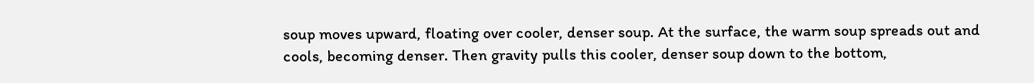soup moves upward, floating over cooler, denser soup. At the surface, the warm soup spreads out and cools, becoming denser. Then gravity pulls this cooler, denser soup down to the bottom,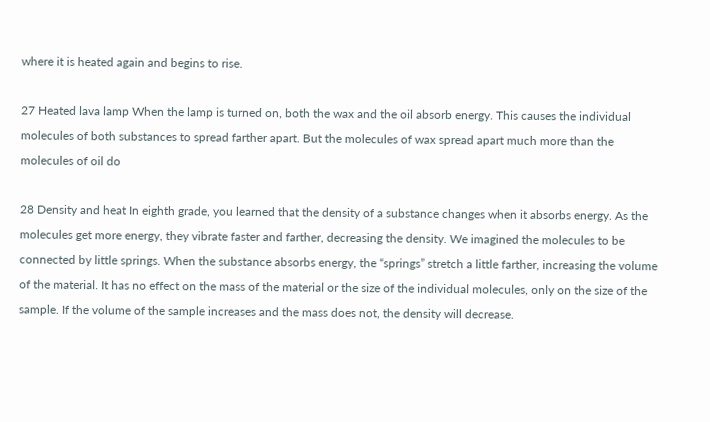where it is heated again and begins to rise.

27 Heated lava lamp When the lamp is turned on, both the wax and the oil absorb energy. This causes the individual molecules of both substances to spread farther apart. But the molecules of wax spread apart much more than the molecules of oil do

28 Density and heat In eighth grade, you learned that the density of a substance changes when it absorbs energy. As the molecules get more energy, they vibrate faster and farther, decreasing the density. We imagined the molecules to be connected by little springs. When the substance absorbs energy, the “springs” stretch a little farther, increasing the volume of the material. It has no effect on the mass of the material or the size of the individual molecules, only on the size of the sample. If the volume of the sample increases and the mass does not, the density will decrease.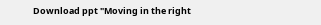Download ppt "Moving in the right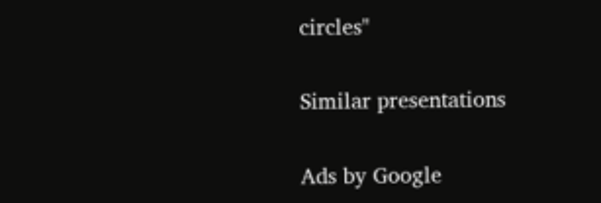circles"

Similar presentations

Ads by Google